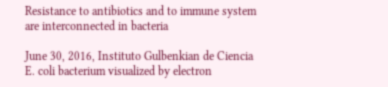Resistance to antibiotics and to immune system are interconnected in bacteria

June 30, 2016, Instituto Gulbenkian de Ciencia
E. coli bacterium visualized by electron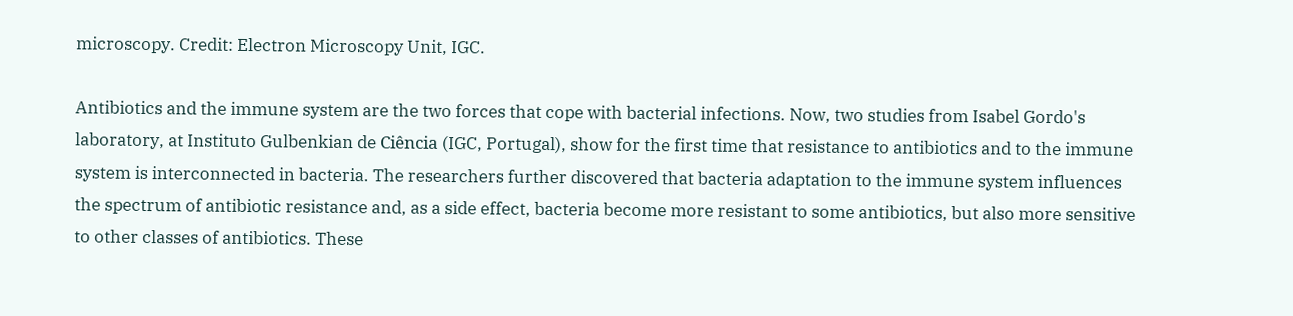microscopy. Credit: Electron Microscopy Unit, IGC.

Antibiotics and the immune system are the two forces that cope with bacterial infections. Now, two studies from Isabel Gordo's laboratory, at Instituto Gulbenkian de Ciência (IGC, Portugal), show for the first time that resistance to antibiotics and to the immune system is interconnected in bacteria. The researchers further discovered that bacteria adaptation to the immune system influences the spectrum of antibiotic resistance and, as a side effect, bacteria become more resistant to some antibiotics, but also more sensitive to other classes of antibiotics. These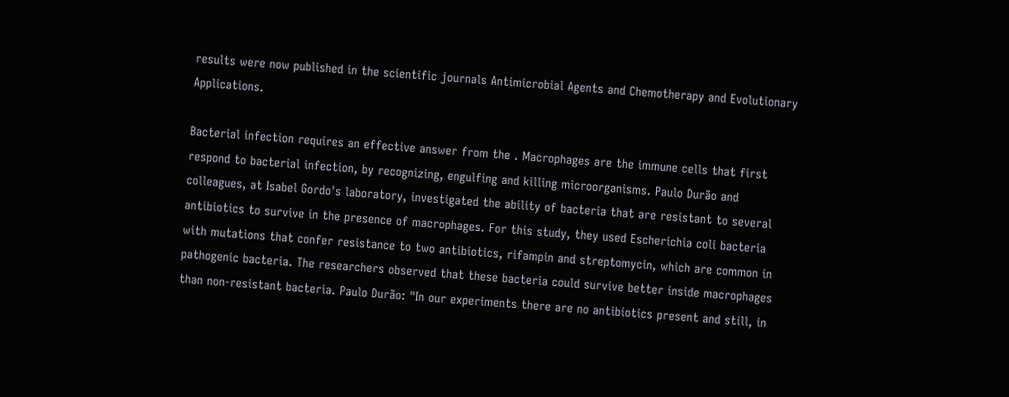results were now published in the scientific journals Antimicrobial Agents and Chemotherapy and Evolutionary Applications.

Bacterial infection requires an effective answer from the . Macrophages are the immune cells that first respond to bacterial infection, by recognizing, engulfing and killing microorganisms. Paulo Durão and colleagues, at Isabel Gordo's laboratory, investigated the ability of bacteria that are resistant to several antibiotics to survive in the presence of macrophages. For this study, they used Escherichia coli bacteria with mutations that confer resistance to two antibiotics, rifampin and streptomycin, which are common in pathogenic bacteria. The researchers observed that these bacteria could survive better inside macrophages than non-resistant bacteria. Paulo Durão: "In our experiments there are no antibiotics present and still, in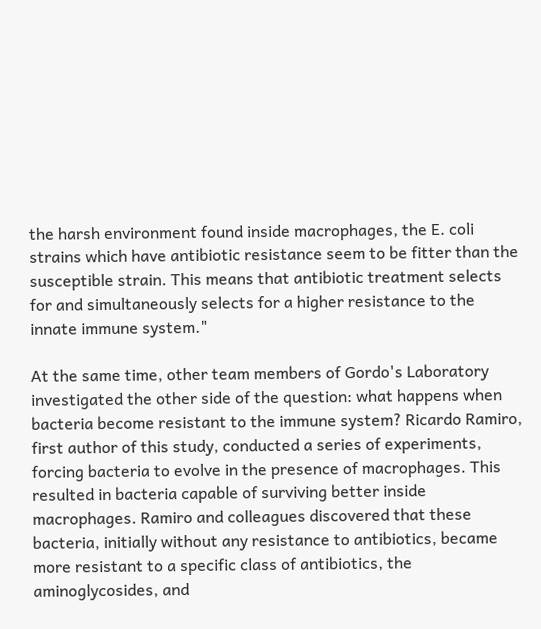the harsh environment found inside macrophages, the E. coli strains which have antibiotic resistance seem to be fitter than the susceptible strain. This means that antibiotic treatment selects for and simultaneously selects for a higher resistance to the innate immune system."

At the same time, other team members of Gordo's Laboratory investigated the other side of the question: what happens when bacteria become resistant to the immune system? Ricardo Ramiro, first author of this study, conducted a series of experiments, forcing bacteria to evolve in the presence of macrophages. This resulted in bacteria capable of surviving better inside macrophages. Ramiro and colleagues discovered that these bacteria, initially without any resistance to antibiotics, became more resistant to a specific class of antibiotics, the aminoglycosides, and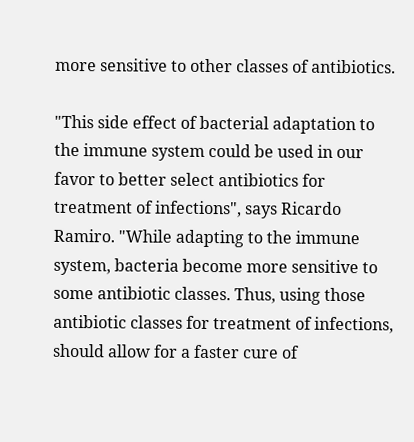more sensitive to other classes of antibiotics.

"This side effect of bacterial adaptation to the immune system could be used in our favor to better select antibiotics for treatment of infections", says Ricardo Ramiro. "While adapting to the immune system, bacteria become more sensitive to some antibiotic classes. Thus, using those antibiotic classes for treatment of infections, should allow for a faster cure of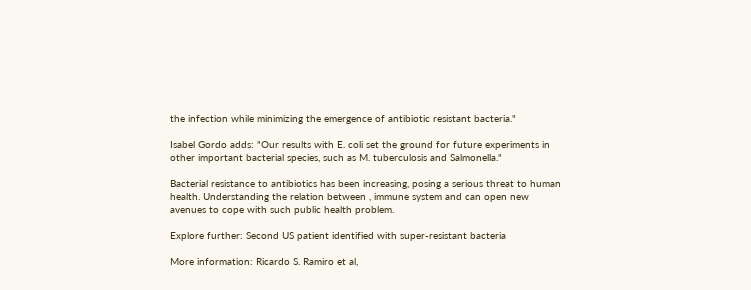the infection while minimizing the emergence of antibiotic resistant bacteria."

Isabel Gordo adds: "Our results with E. coli set the ground for future experiments in other important bacterial species, such as M. tuberculosis and Salmonella."

Bacterial resistance to antibiotics has been increasing, posing a serious threat to human health. Understanding the relation between , immune system and can open new avenues to cope with such public health problem.

Explore further: Second US patient identified with super-resistant bacteria

More information: Ricardo S. Ramiro et al,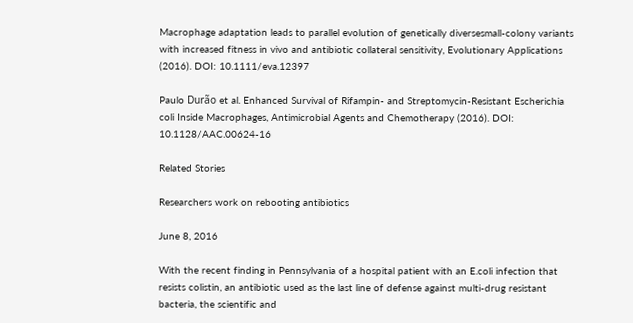Macrophage adaptation leads to parallel evolution of genetically diversesmall-colony variants with increased fitness in vivo and antibiotic collateral sensitivity, Evolutionary Applications (2016). DOI: 10.1111/eva.12397

Paulo Durão et al. Enhanced Survival of Rifampin- and Streptomycin-Resistant Escherichia coli Inside Macrophages, Antimicrobial Agents and Chemotherapy (2016). DOI: 10.1128/AAC.00624-16

Related Stories

Researchers work on rebooting antibiotics

June 8, 2016

With the recent finding in Pennsylvania of a hospital patient with an E.coli infection that resists colistin, an antibiotic used as the last line of defense against multi-drug resistant bacteria, the scientific and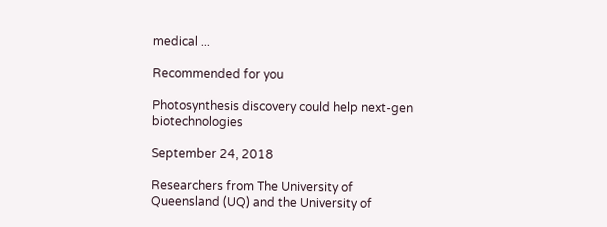medical ...

Recommended for you

Photosynthesis discovery could help next-gen biotechnologies

September 24, 2018

Researchers from The University of Queensland (UQ) and the University of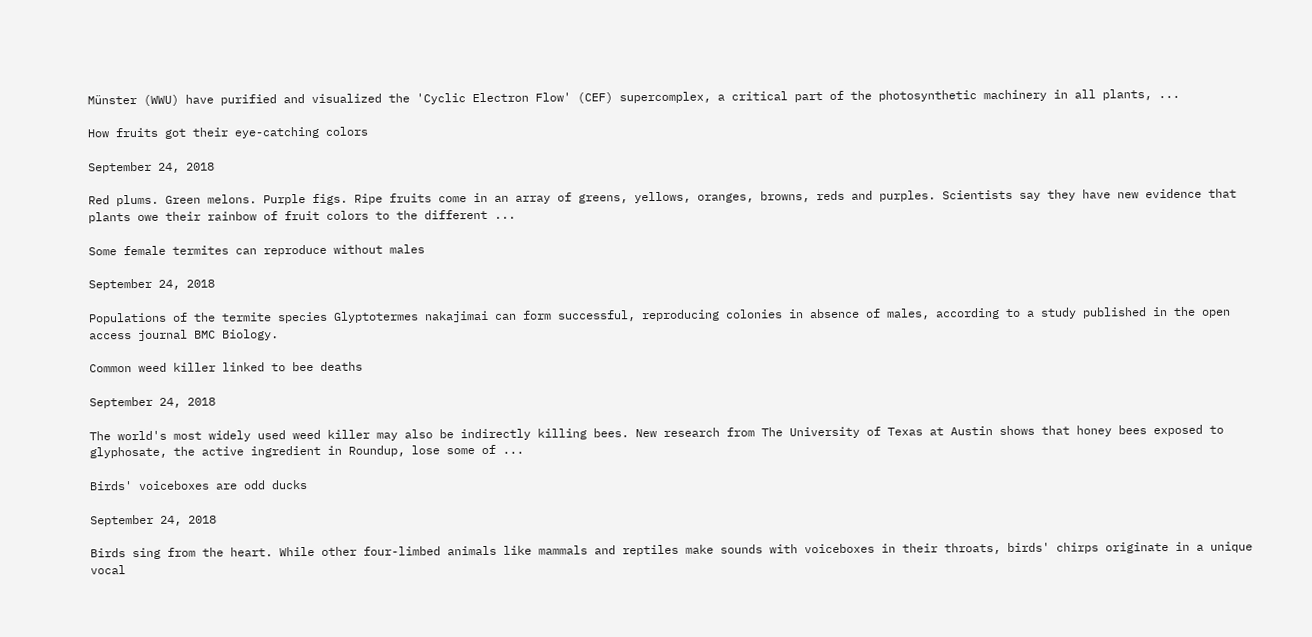Münster (WWU) have purified and visualized the 'Cyclic Electron Flow' (CEF) supercomplex, a critical part of the photosynthetic machinery in all plants, ...

How fruits got their eye-catching colors

September 24, 2018

Red plums. Green melons. Purple figs. Ripe fruits come in an array of greens, yellows, oranges, browns, reds and purples. Scientists say they have new evidence that plants owe their rainbow of fruit colors to the different ...

Some female termites can reproduce without males

September 24, 2018

Populations of the termite species Glyptotermes nakajimai can form successful, reproducing colonies in absence of males, according to a study published in the open access journal BMC Biology.

Common weed killer linked to bee deaths

September 24, 2018

The world's most widely used weed killer may also be indirectly killing bees. New research from The University of Texas at Austin shows that honey bees exposed to glyphosate, the active ingredient in Roundup, lose some of ...

Birds' voiceboxes are odd ducks

September 24, 2018

Birds sing from the heart. While other four-limbed animals like mammals and reptiles make sounds with voiceboxes in their throats, birds' chirps originate in a unique vocal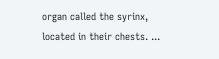organ called the syrinx, located in their chests. ...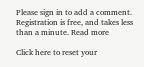Please sign in to add a comment. Registration is free, and takes less than a minute. Read more

Click here to reset your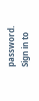password.
Sign in to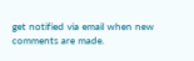get notified via email when new comments are made.